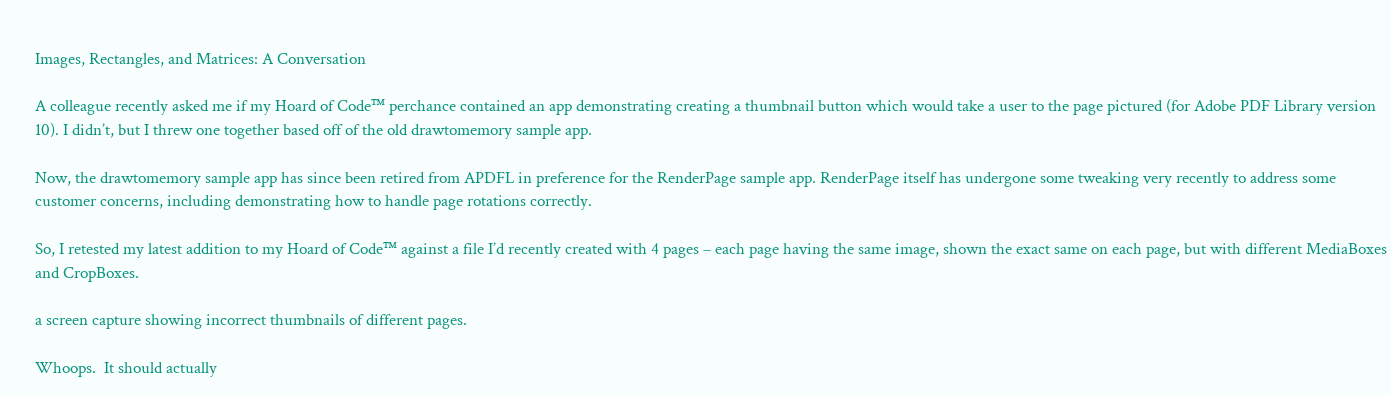Images, Rectangles, and Matrices: A Conversation

A colleague recently asked me if my Hoard of Code™ perchance contained an app demonstrating creating a thumbnail button which would take a user to the page pictured (for Adobe PDF Library version 10). I didn’t, but I threw one together based off of the old drawtomemory sample app.

Now, the drawtomemory sample app has since been retired from APDFL in preference for the RenderPage sample app. RenderPage itself has undergone some tweaking very recently to address some customer concerns, including demonstrating how to handle page rotations correctly.

So, I retested my latest addition to my Hoard of Code™ against a file I’d recently created with 4 pages – each page having the same image, shown the exact same on each page, but with different MediaBoxes and CropBoxes.

a screen capture showing incorrect thumbnails of different pages.

Whoops.  It should actually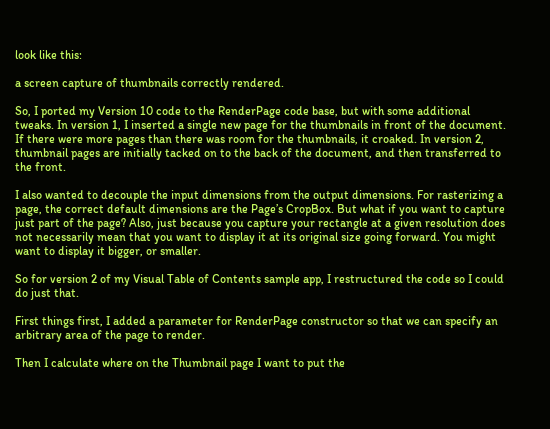look like this:

a screen capture of thumbnails correctly rendered.

So, I ported my Version 10 code to the RenderPage code base, but with some additional tweaks. In version 1, I inserted a single new page for the thumbnails in front of the document. If there were more pages than there was room for the thumbnails, it croaked. In version 2, thumbnail pages are initially tacked on to the back of the document, and then transferred to the front.

I also wanted to decouple the input dimensions from the output dimensions. For rasterizing a page, the correct default dimensions are the Page’s CropBox. But what if you want to capture just part of the page? Also, just because you capture your rectangle at a given resolution does not necessarily mean that you want to display it at its original size going forward. You might want to display it bigger, or smaller.

So for version 2 of my Visual Table of Contents sample app, I restructured the code so I could do just that.

First things first, I added a parameter for RenderPage constructor so that we can specify an arbitrary area of the page to render.

Then I calculate where on the Thumbnail page I want to put the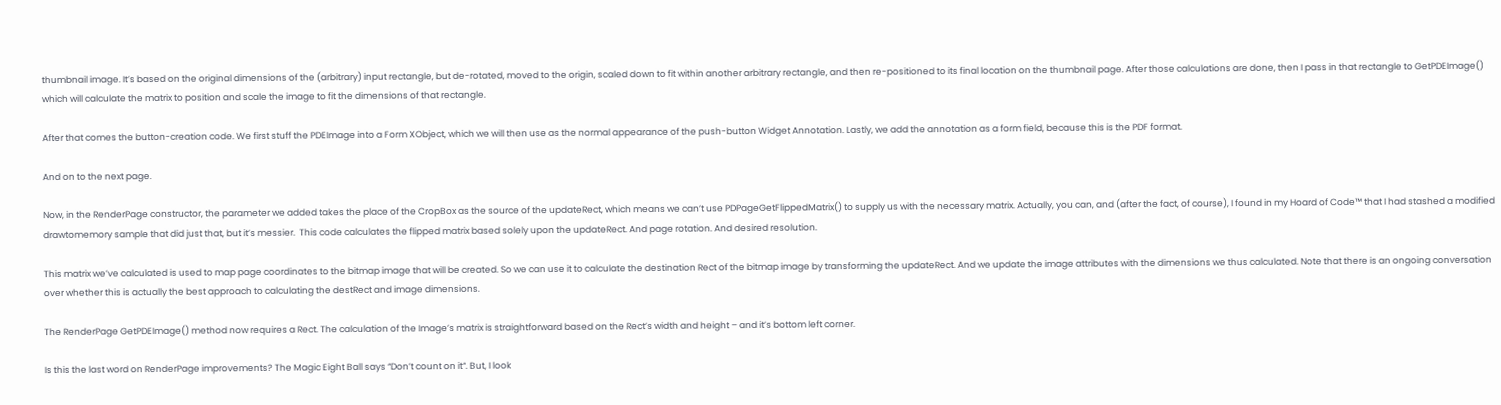thumbnail image. It’s based on the original dimensions of the (arbitrary) input rectangle, but de-rotated, moved to the origin, scaled down to fit within another arbitrary rectangle, and then re-positioned to its final location on the thumbnail page. After those calculations are done, then I pass in that rectangle to GetPDEImage() which will calculate the matrix to position and scale the image to fit the dimensions of that rectangle.

After that comes the button-creation code. We first stuff the PDEImage into a Form XObject, which we will then use as the normal appearance of the push-button Widget Annotation. Lastly, we add the annotation as a form field, because this is the PDF format.

And on to the next page.

Now, in the RenderPage constructor, the parameter we added takes the place of the CropBox as the source of the updateRect, which means we can’t use PDPageGetFlippedMatrix() to supply us with the necessary matrix. Actually, you can, and (after the fact, of course), I found in my Hoard of Code™ that I had stashed a modified drawtomemory sample that did just that, but it’s messier.  This code calculates the flipped matrix based solely upon the updateRect. And page rotation. And desired resolution.

This matrix we’ve calculated is used to map page coordinates to the bitmap image that will be created. So we can use it to calculate the destination Rect of the bitmap image by transforming the updateRect. And we update the image attributes with the dimensions we thus calculated. Note that there is an ongoing conversation over whether this is actually the best approach to calculating the destRect and image dimensions.

The RenderPage GetPDEImage() method now requires a Rect. The calculation of the Image’s matrix is straightforward based on the Rect’s width and height – and it’s bottom left corner.

Is this the last word on RenderPage improvements? The Magic Eight Ball says “Don’t count on it“. But, I look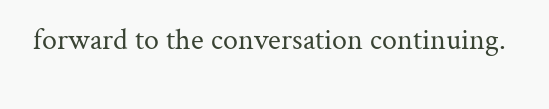forward to the conversation continuing.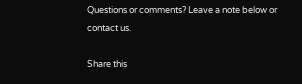Questions or comments? Leave a note below or contact us.

Share this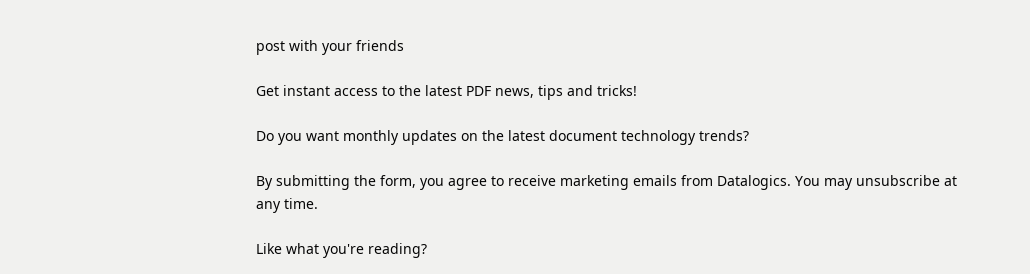post with your friends

Get instant access to the latest PDF news, tips and tricks!

Do you want monthly updates on the latest document technology trends?

By submitting the form, you agree to receive marketing emails from Datalogics. You may unsubscribe at any time.

Like what you're reading?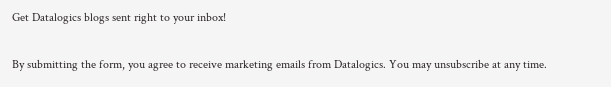Get Datalogics blogs sent right to your inbox!

By submitting the form, you agree to receive marketing emails from Datalogics. You may unsubscribe at any time.